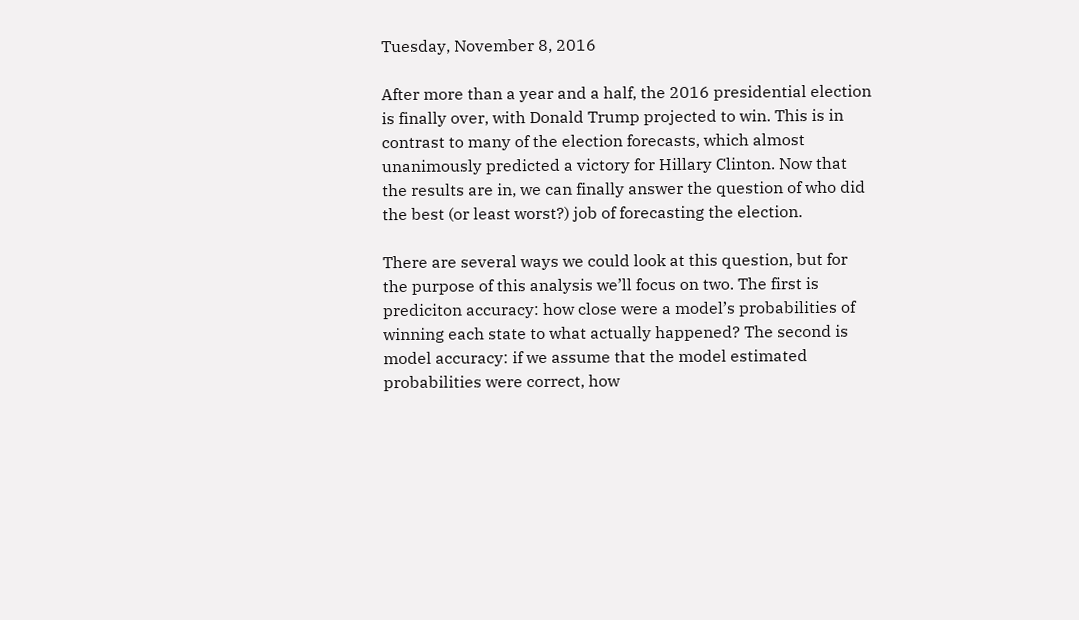Tuesday, November 8, 2016

After more than a year and a half, the 2016 presidential election is finally over, with Donald Trump projected to win. This is in contrast to many of the election forecasts, which almost unanimously predicted a victory for Hillary Clinton. Now that the results are in, we can finally answer the question of who did the best (or least worst?) job of forecasting the election.

There are several ways we could look at this question, but for the purpose of this analysis we’ll focus on two. The first is prediciton accuracy: how close were a model’s probabilities of winning each state to what actually happened? The second is model accuracy: if we assume that the model estimated probabilities were correct, how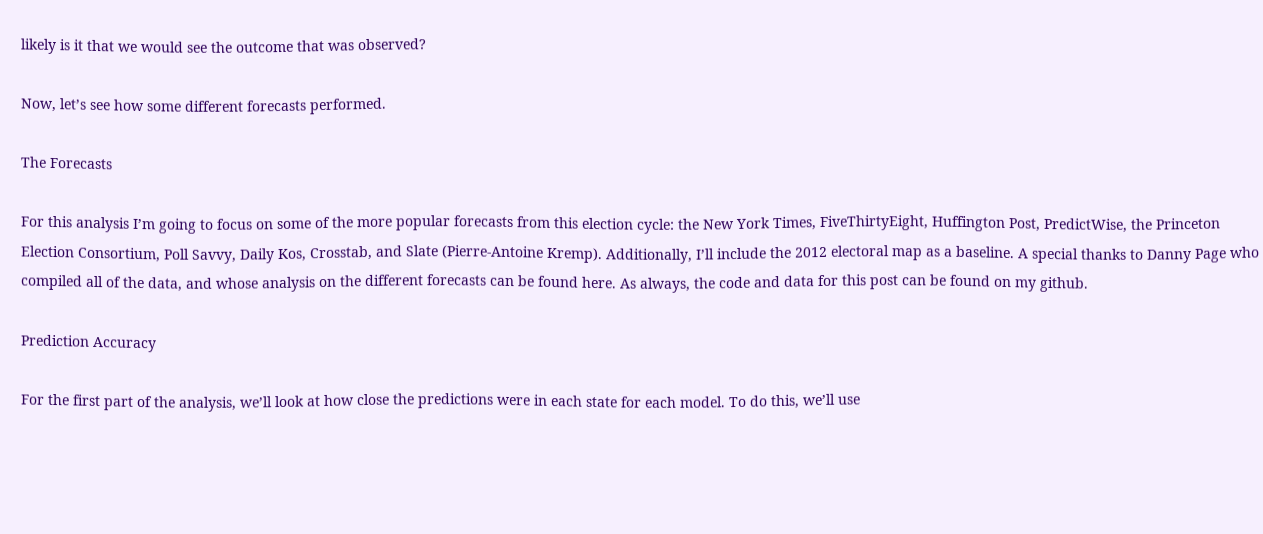likely is it that we would see the outcome that was observed?

Now, let’s see how some different forecasts performed.

The Forecasts

For this analysis I’m going to focus on some of the more popular forecasts from this election cycle: the New York Times, FiveThirtyEight, Huffington Post, PredictWise, the Princeton Election Consortium, Poll Savvy, Daily Kos, Crosstab, and Slate (Pierre-Antoine Kremp). Additionally, I’ll include the 2012 electoral map as a baseline. A special thanks to Danny Page who compiled all of the data, and whose analysis on the different forecasts can be found here. As always, the code and data for this post can be found on my github.

Prediction Accuracy

For the first part of the analysis, we’ll look at how close the predictions were in each state for each model. To do this, we’ll use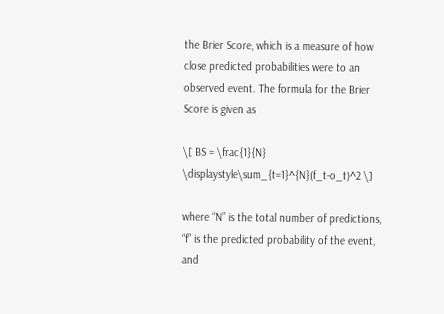the Brier Score, which is a measure of how close predicted probabilities were to an observed event. The formula for the Brier Score is given as

\[ BS = \frac{1}{N} \displaystyle\sum_{t=1}^{N}(f_t-o_t)^2 \]

where “N” is the total number of predictions, “f” is the predicted probability of the event, and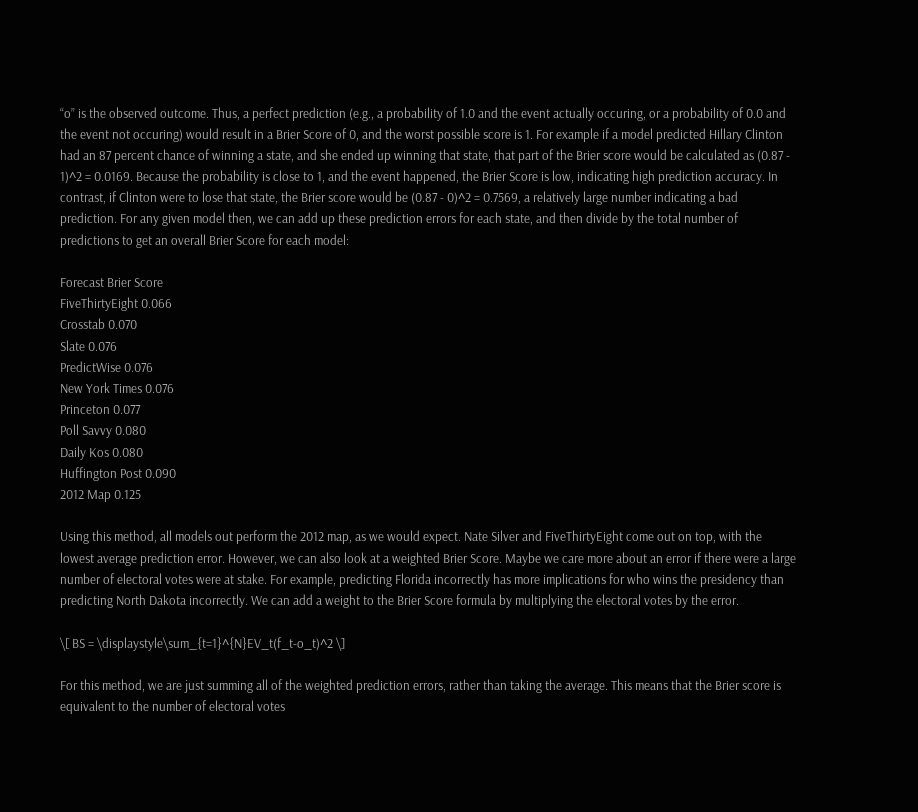“o” is the observed outcome. Thus, a perfect prediction (e.g., a probability of 1.0 and the event actually occuring, or a probability of 0.0 and the event not occuring) would result in a Brier Score of 0, and the worst possible score is 1. For example if a model predicted Hillary Clinton had an 87 percent chance of winning a state, and she ended up winning that state, that part of the Brier score would be calculated as (0.87 - 1)^2 = 0.0169. Because the probability is close to 1, and the event happened, the Brier Score is low, indicating high prediction accuracy. In contrast, if Clinton were to lose that state, the Brier score would be (0.87 - 0)^2 = 0.7569, a relatively large number indicating a bad prediction. For any given model then, we can add up these prediction errors for each state, and then divide by the total number of predictions to get an overall Brier Score for each model:

Forecast Brier Score
FiveThirtyEight 0.066
Crosstab 0.070
Slate 0.076
PredictWise 0.076
New York Times 0.076
Princeton 0.077
Poll Savvy 0.080
Daily Kos 0.080
Huffington Post 0.090
2012 Map 0.125

Using this method, all models out perform the 2012 map, as we would expect. Nate Silver and FiveThirtyEight come out on top, with the lowest average prediction error. However, we can also look at a weighted Brier Score. Maybe we care more about an error if there were a large number of electoral votes were at stake. For example, predicting Florida incorrectly has more implications for who wins the presidency than predicting North Dakota incorrectly. We can add a weight to the Brier Score formula by multiplying the electoral votes by the error.

\[ BS = \displaystyle\sum_{t=1}^{N}EV_t(f_t-o_t)^2 \]

For this method, we are just summing all of the weighted prediction errors, rather than taking the average. This means that the Brier score is equivalent to the number of electoral votes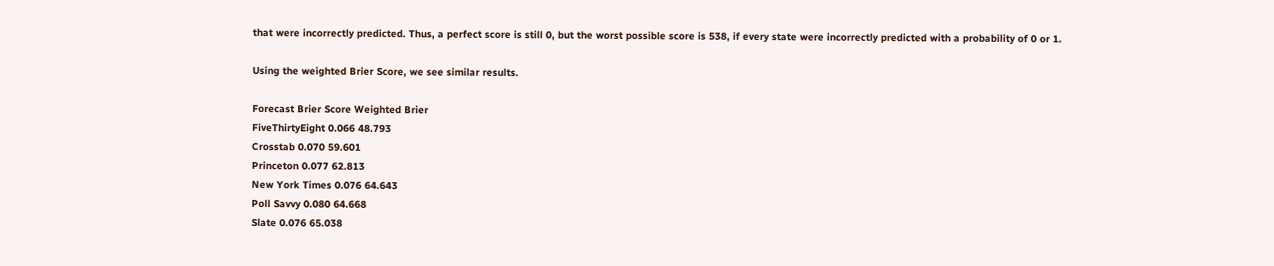that were incorrectly predicted. Thus, a perfect score is still 0, but the worst possible score is 538, if every state were incorrectly predicted with a probability of 0 or 1.

Using the weighted Brier Score, we see similar results.

Forecast Brier Score Weighted Brier
FiveThirtyEight 0.066 48.793
Crosstab 0.070 59.601
Princeton 0.077 62.813
New York Times 0.076 64.643
Poll Savvy 0.080 64.668
Slate 0.076 65.038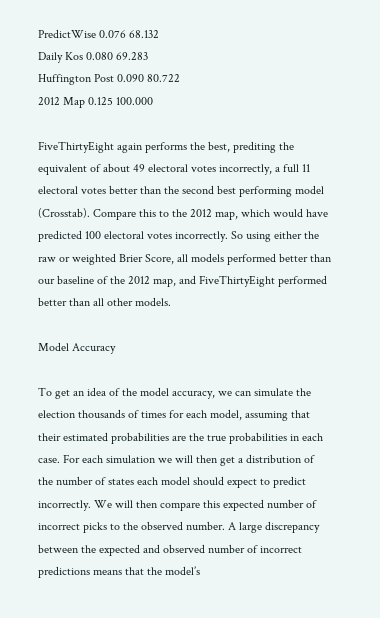PredictWise 0.076 68.132
Daily Kos 0.080 69.283
Huffington Post 0.090 80.722
2012 Map 0.125 100.000

FiveThirtyEight again performs the best, prediting the equivalent of about 49 electoral votes incorrectly, a full 11 electoral votes better than the second best performing model (Crosstab). Compare this to the 2012 map, which would have predicted 100 electoral votes incorrectly. So using either the raw or weighted Brier Score, all models performed better than our baseline of the 2012 map, and FiveThirtyEight performed better than all other models.

Model Accuracy

To get an idea of the model accuracy, we can simulate the election thousands of times for each model, assuming that their estimated probabilities are the true probabilities in each case. For each simulation we will then get a distribution of the number of states each model should expect to predict incorrectly. We will then compare this expected number of incorrect picks to the observed number. A large discrepancy between the expected and observed number of incorrect predictions means that the model’s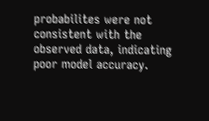probabilites were not consistent with the observed data, indicating poor model accuracy.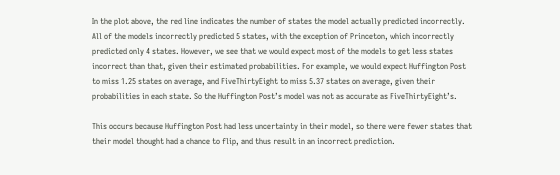In the plot above, the red line indicates the number of states the model actually predicted incorrectly. All of the models incorrectly predicted 5 states, with the exception of Princeton, which incorrectly predicted only 4 states. However, we see that we would expect most of the models to get less states incorrect than that, given their estimated probabilities. For example, we would expect Huffington Post to miss 1.25 states on average, and FiveThirtyEight to miss 5.37 states on average, given their probabilities in each state. So the Huffington Post’s model was not as accurate as FiveThirtyEight’s.

This occurs because Huffington Post had less uncertainty in their model, so there were fewer states that their model thought had a chance to flip, and thus result in an incorrect prediction.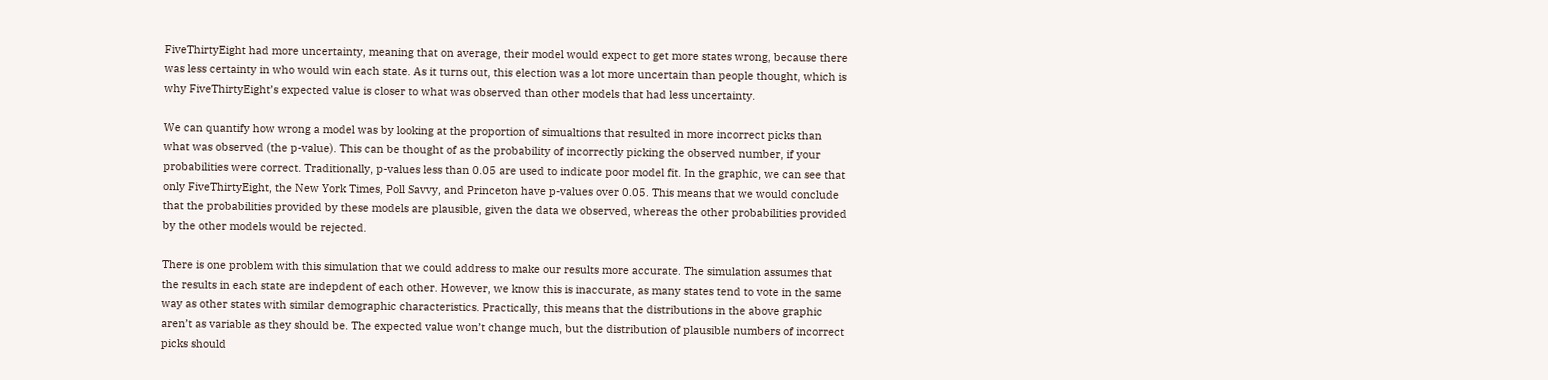FiveThirtyEight had more uncertainty, meaning that on average, their model would expect to get more states wrong, because there was less certainty in who would win each state. As it turns out, this election was a lot more uncertain than people thought, which is why FiveThirtyEight’s expected value is closer to what was observed than other models that had less uncertainty.

We can quantify how wrong a model was by looking at the proportion of simualtions that resulted in more incorrect picks than what was observed (the p-value). This can be thought of as the probability of incorrectly picking the observed number, if your probabilities were correct. Traditionally, p-values less than 0.05 are used to indicate poor model fit. In the graphic, we can see that only FiveThirtyEight, the New York Times, Poll Savvy, and Princeton have p-values over 0.05. This means that we would conclude that the probabilities provided by these models are plausible, given the data we observed, whereas the other probabilities provided by the other models would be rejected.

There is one problem with this simulation that we could address to make our results more accurate. The simulation assumes that the results in each state are indepdent of each other. However, we know this is inaccurate, as many states tend to vote in the same way as other states with similar demographic characteristics. Practically, this means that the distributions in the above graphic aren’t as variable as they should be. The expected value won’t change much, but the distribution of plausible numbers of incorrect picks should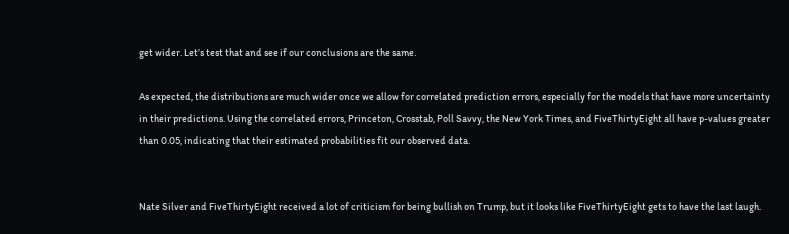get wider. Let’s test that and see if our conclusions are the same.

As expected, the distributions are much wider once we allow for correlated prediction errors, especially for the models that have more uncertainty in their predictions. Using the correlated errors, Princeton, Crosstab, Poll Savvy, the New York Times, and FiveThirtyEight all have p-values greater than 0.05, indicating that their estimated probabilities fit our observed data.


Nate Silver and FiveThirtyEight received a lot of criticism for being bullish on Trump, but it looks like FiveThirtyEight gets to have the last laugh.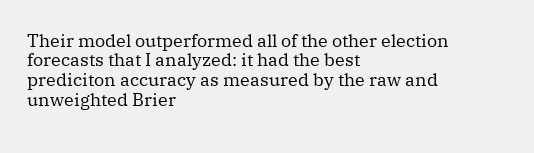Their model outperformed all of the other election forecasts that I analyzed: it had the best prediciton accuracy as measured by the raw and unweighted Brier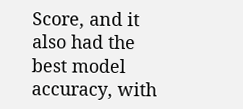Score, and it also had the best model accuracy, with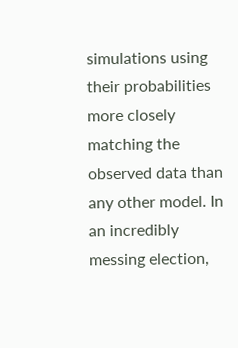simulations using their probabilities more closely matching the observed data than any other model. In an incredibly messing election,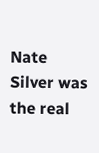Nate Silver was the real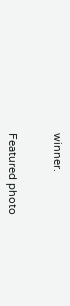winner.


Featured photo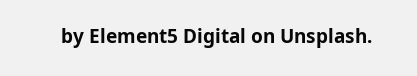by Element5 Digital on Unsplash.